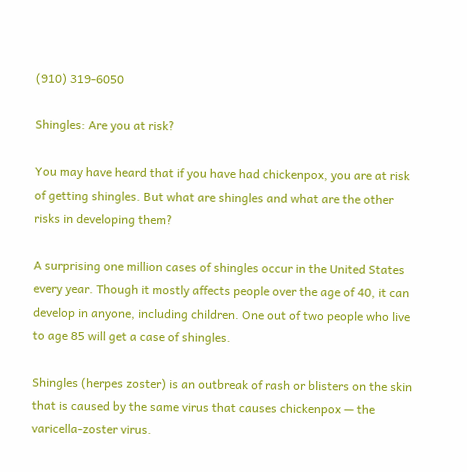(910) 319-6050

Shingles: Are you at risk?

You may have heard that if you have had chickenpox, you are at risk of getting shingles. But what are shingles and what are the other risks in developing them?

A surprising one million cases of shingles occur in the United States every year. Though it mostly affects people over the age of 40, it can develop in anyone, including children. One out of two people who live to age 85 will get a case of shingles.

Shingles (herpes zoster) is an outbreak of rash or blisters on the skin that is caused by the same virus that causes chickenpox — the varicella-zoster virus.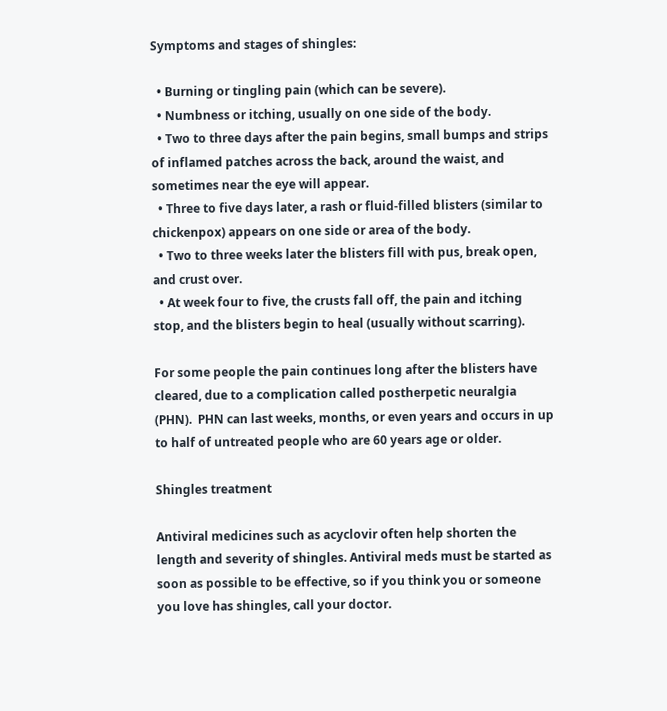Symptoms and stages of shingles:

  • Burning or tingling pain (which can be severe).
  • Numbness or itching, usually on one side of the body.
  • Two to three days after the pain begins, small bumps and strips of inflamed patches across the back, around the waist, and sometimes near the eye will appear.
  • Three to five days later, a rash or fluid-filled blisters (similar to chickenpox) appears on one side or area of the body.
  • Two to three weeks later the blisters fill with pus, break open, and crust over.
  • At week four to five, the crusts fall off, the pain and itching stop, and the blisters begin to heal (usually without scarring).

For some people the pain continues long after the blisters have cleared, due to a complication called postherpetic neuralgia (PHN).  PHN can last weeks, months, or even years and occurs in up to half of untreated people who are 60 years age or older.

Shingles treatment

Antiviral medicines such as acyclovir often help shorten the length and severity of shingles. Antiviral meds must be started as soon as possible to be effective, so if you think you or someone you love has shingles, call your doctor.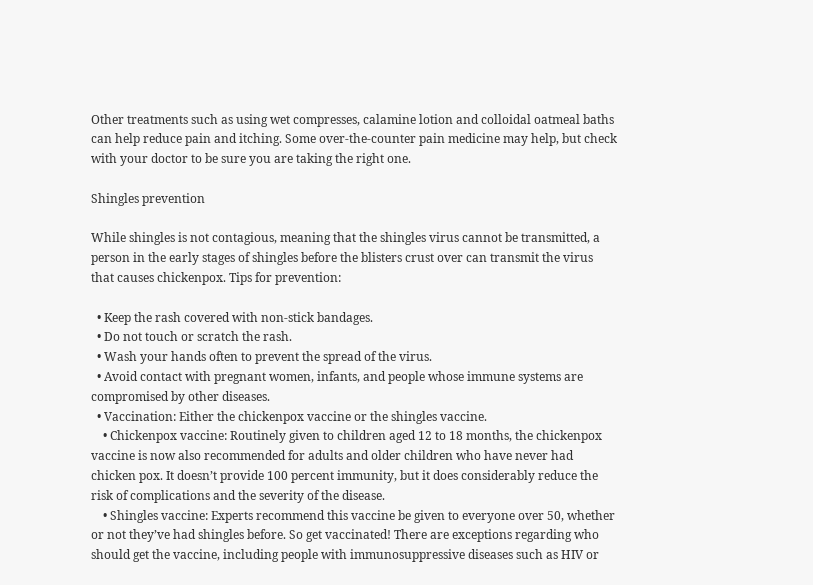Other treatments such as using wet compresses, calamine lotion and colloidal oatmeal baths can help reduce pain and itching. Some over-the-counter pain medicine may help, but check with your doctor to be sure you are taking the right one.

Shingles prevention

While shingles is not contagious, meaning that the shingles virus cannot be transmitted, a person in the early stages of shingles before the blisters crust over can transmit the virus that causes chickenpox. Tips for prevention:

  • Keep the rash covered with non-stick bandages.
  • Do not touch or scratch the rash.
  • Wash your hands often to prevent the spread of the virus.
  • Avoid contact with pregnant women, infants, and people whose immune systems are compromised by other diseases.
  • Vaccination: Either the chickenpox vaccine or the shingles vaccine.
    • Chickenpox vaccine: Routinely given to children aged 12 to 18 months, the chickenpox vaccine is now also recommended for adults and older children who have never had chicken pox. It doesn’t provide 100 percent immunity, but it does considerably reduce the risk of complications and the severity of the disease.
    • Shingles vaccine: Experts recommend this vaccine be given to everyone over 50, whether or not they’ve had shingles before. So get vaccinated! There are exceptions regarding who should get the vaccine, including people with immunosuppressive diseases such as HIV or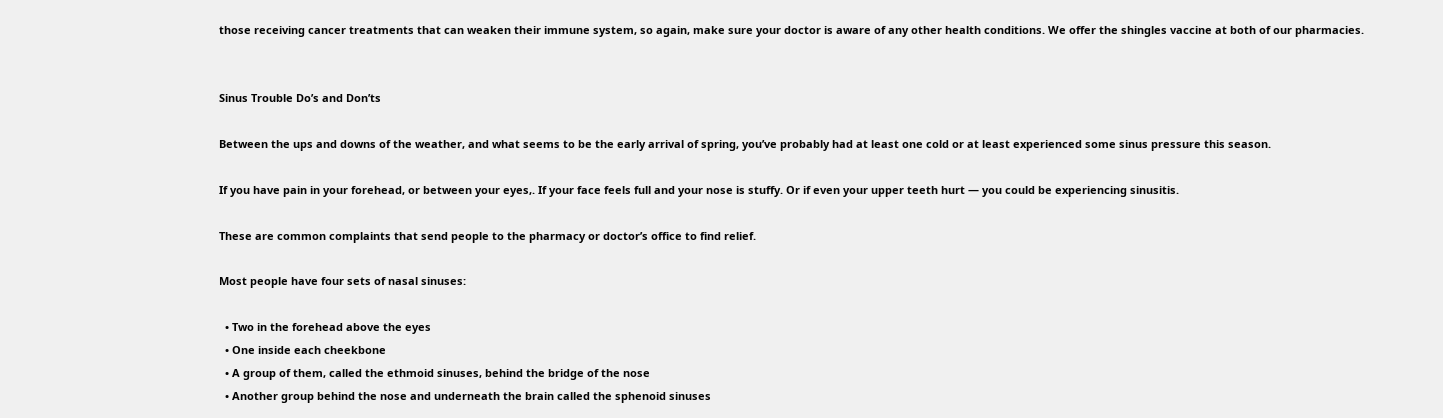those receiving cancer treatments that can weaken their immune system, so again, make sure your doctor is aware of any other health conditions. We offer the shingles vaccine at both of our pharmacies.


Sinus Trouble Do’s and Don’ts

Between the ups and downs of the weather, and what seems to be the early arrival of spring, you’ve probably had at least one cold or at least experienced some sinus pressure this season.

If you have pain in your forehead, or between your eyes,. If your face feels full and your nose is stuffy. Or if even your upper teeth hurt — you could be experiencing sinusitis.

These are common complaints that send people to the pharmacy or doctor’s office to find relief.

Most people have four sets of nasal sinuses:

  • Two in the forehead above the eyes
  • One inside each cheekbone
  • A group of them, called the ethmoid sinuses, behind the bridge of the nose
  • Another group behind the nose and underneath the brain called the sphenoid sinuses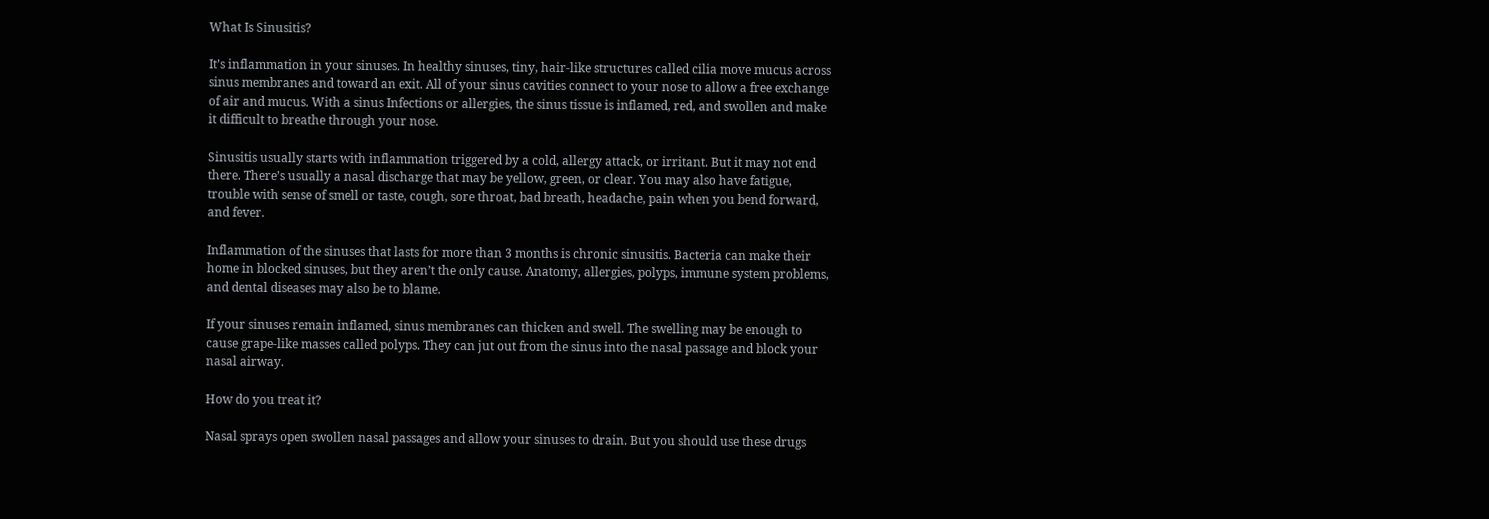What Is Sinusitis?

It’s inflammation in your sinuses. In healthy sinuses, tiny, hair-like structures called cilia move mucus across sinus membranes and toward an exit. All of your sinus cavities connect to your nose to allow a free exchange of air and mucus. With a sinus Infections or allergies, the sinus tissue is inflamed, red, and swollen and make it difficult to breathe through your nose.

Sinusitis usually starts with inflammation triggered by a cold, allergy attack, or irritant. But it may not end there. There’s usually a nasal discharge that may be yellow, green, or clear. You may also have fatigue, trouble with sense of smell or taste, cough, sore throat, bad breath, headache, pain when you bend forward, and fever.

Inflammation of the sinuses that lasts for more than 3 months is chronic sinusitis. Bacteria can make their home in blocked sinuses, but they aren’t the only cause. Anatomy, allergies, polyps, immune system problems, and dental diseases may also be to blame.

If your sinuses remain inflamed, sinus membranes can thicken and swell. The swelling may be enough to cause grape-like masses called polyps. They can jut out from the sinus into the nasal passage and block your nasal airway.

How do you treat it?

Nasal sprays open swollen nasal passages and allow your sinuses to drain. But you should use these drugs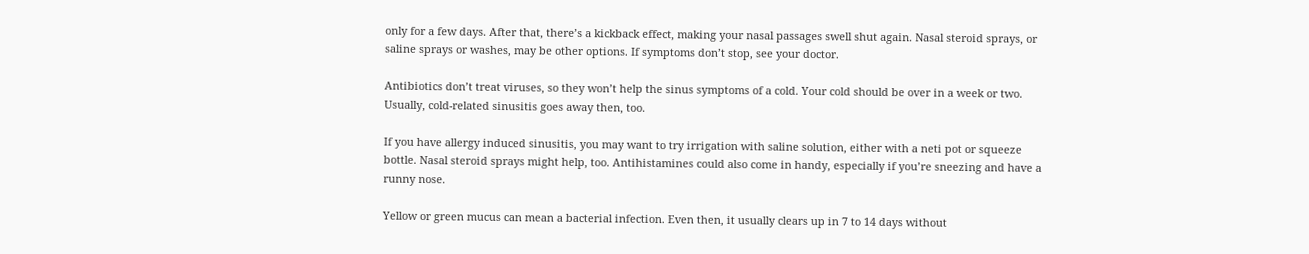only for a few days. After that, there’s a kickback effect, making your nasal passages swell shut again. Nasal steroid sprays, or saline sprays or washes, may be other options. If symptoms don’t stop, see your doctor.

Antibiotics don’t treat viruses, so they won’t help the sinus symptoms of a cold. Your cold should be over in a week or two. Usually, cold-related sinusitis goes away then, too.

If you have allergy induced sinusitis, you may want to try irrigation with saline solution, either with a neti pot or squeeze bottle. Nasal steroid sprays might help, too. Antihistamines could also come in handy, especially if you’re sneezing and have a runny nose.

Yellow or green mucus can mean a bacterial infection. Even then, it usually clears up in 7 to 14 days without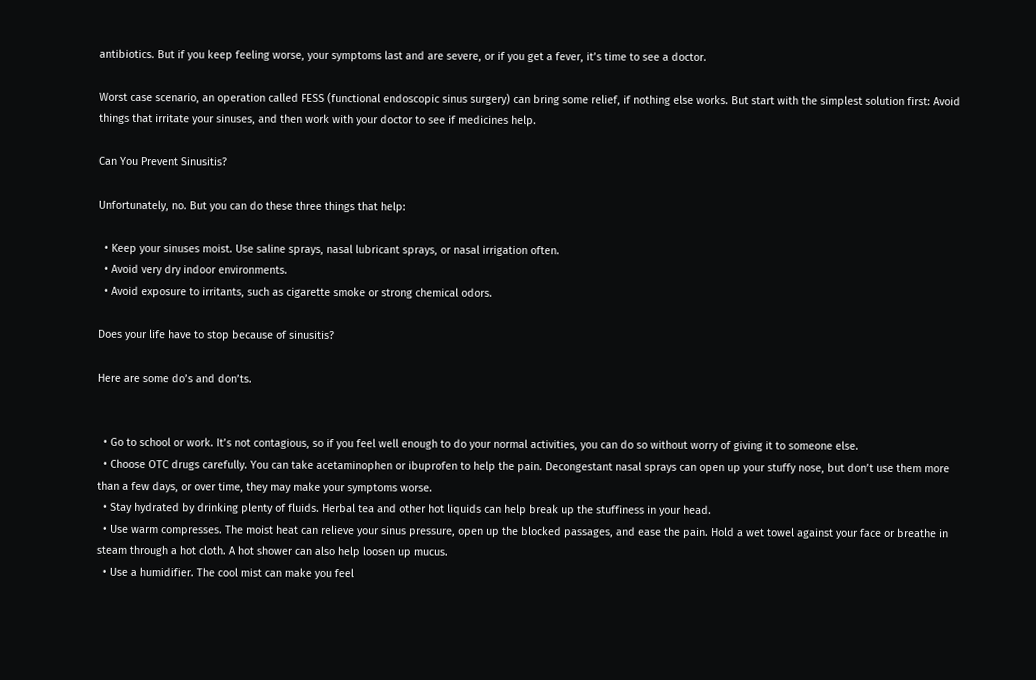antibiotics. But if you keep feeling worse, your symptoms last and are severe, or if you get a fever, it’s time to see a doctor.

Worst case scenario, an operation called FESS (functional endoscopic sinus surgery) can bring some relief, if nothing else works. But start with the simplest solution first: Avoid things that irritate your sinuses, and then work with your doctor to see if medicines help.

Can You Prevent Sinusitis?

Unfortunately, no. But you can do these three things that help:

  • Keep your sinuses moist. Use saline sprays, nasal lubricant sprays, or nasal irrigation often.
  • Avoid very dry indoor environments.
  • Avoid exposure to irritants, such as cigarette smoke or strong chemical odors.

Does your life have to stop because of sinusitis?

Here are some do’s and don’ts.


  • Go to school or work. It’s not contagious, so if you feel well enough to do your normal activities, you can do so without worry of giving it to someone else.
  • Choose OTC drugs carefully. You can take acetaminophen or ibuprofen to help the pain. Decongestant nasal sprays can open up your stuffy nose, but don’t use them more than a few days, or over time, they may make your symptoms worse.
  • Stay hydrated by drinking plenty of fluids. Herbal tea and other hot liquids can help break up the stuffiness in your head.
  • Use warm compresses. The moist heat can relieve your sinus pressure, open up the blocked passages, and ease the pain. Hold a wet towel against your face or breathe in steam through a hot cloth. A hot shower can also help loosen up mucus.
  • Use a humidifier. The cool mist can make you feel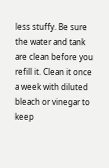less stuffy. Be sure the water and tank are clean before you refill it. Clean it once a week with diluted bleach or vinegar to keep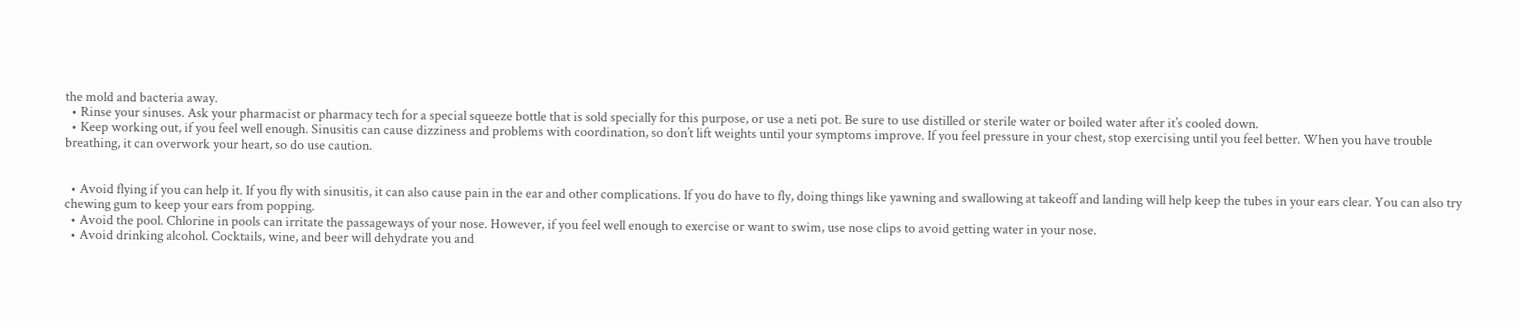the mold and bacteria away.
  • Rinse your sinuses. Ask your pharmacist or pharmacy tech for a special squeeze bottle that is sold specially for this purpose, or use a neti pot. Be sure to use distilled or sterile water or boiled water after it’s cooled down.
  • Keep working out, if you feel well enough. Sinusitis can cause dizziness and problems with coordination, so don’t lift weights until your symptoms improve. If you feel pressure in your chest, stop exercising until you feel better. When you have trouble breathing, it can overwork your heart, so do use caution.


  • Avoid flying if you can help it. If you fly with sinusitis, it can also cause pain in the ear and other complications. If you do have to fly, doing things like yawning and swallowing at takeoff and landing will help keep the tubes in your ears clear. You can also try chewing gum to keep your ears from popping.
  • Avoid the pool. Chlorine in pools can irritate the passageways of your nose. However, if you feel well enough to exercise or want to swim, use nose clips to avoid getting water in your nose.
  • Avoid drinking alcohol. Cocktails, wine, and beer will dehydrate you and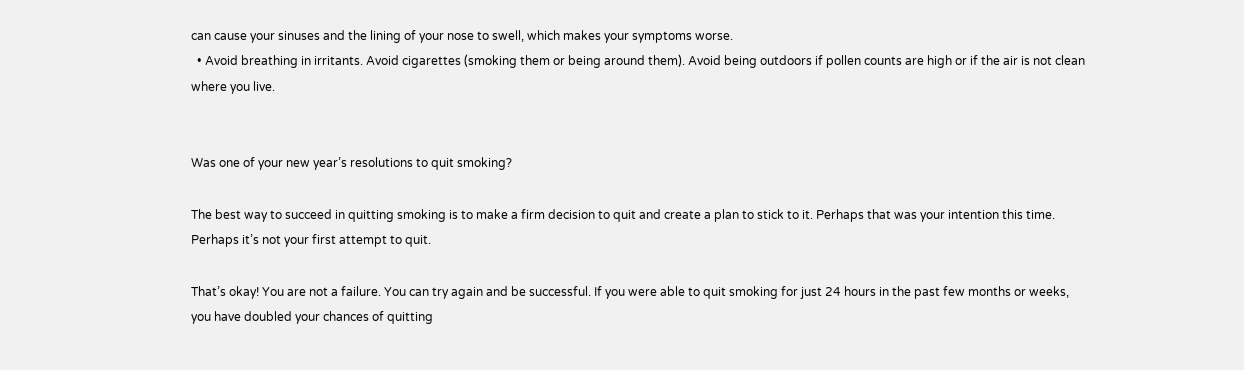can cause your sinuses and the lining of your nose to swell, which makes your symptoms worse.
  • Avoid breathing in irritants. Avoid cigarettes (smoking them or being around them). Avoid being outdoors if pollen counts are high or if the air is not clean where you live.


Was one of your new year’s resolutions to quit smoking?

The best way to succeed in quitting smoking is to make a firm decision to quit and create a plan to stick to it. Perhaps that was your intention this time. Perhaps it’s not your first attempt to quit.

That’s okay! You are not a failure. You can try again and be successful. If you were able to quit smoking for just 24 hours in the past few months or weeks, you have doubled your chances of quitting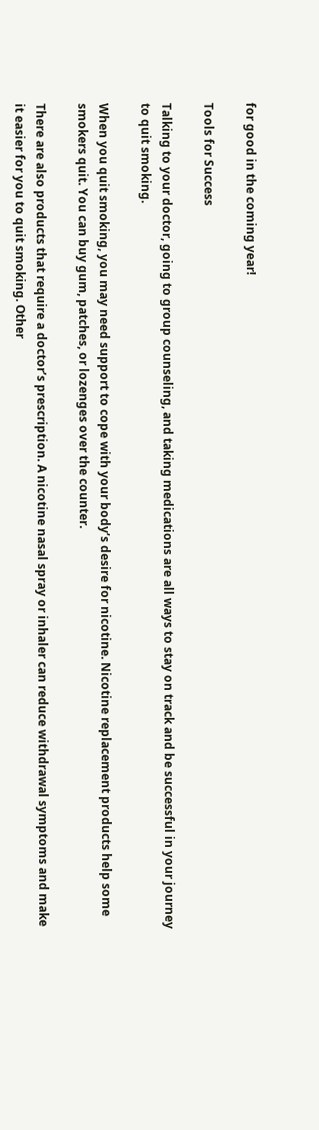for good in the coming year!

Tools for Success

Talking to your doctor, going to group counseling, and taking medications are all ways to stay on track and be successful in your journey to quit smoking.

When you quit smoking, you may need support to cope with your body’s desire for nicotine. Nicotine replacement products help some smokers quit. You can buy gum, patches, or lozenges over the counter.

There are also products that require a doctor’s prescription. A nicotine nasal spray or inhaler can reduce withdrawal symptoms and make it easier for you to quit smoking. Other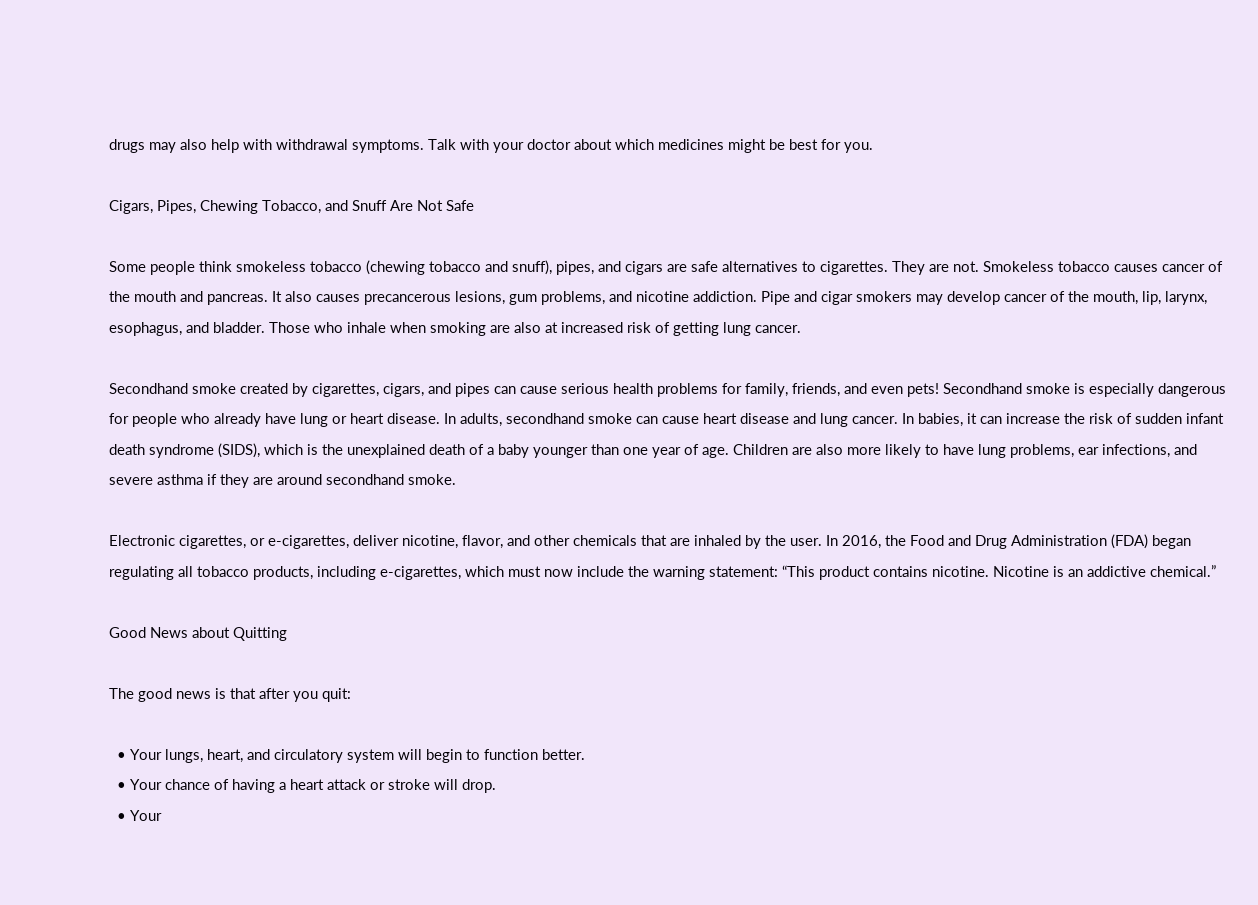drugs may also help with withdrawal symptoms. Talk with your doctor about which medicines might be best for you.

Cigars, Pipes, Chewing Tobacco, and Snuff Are Not Safe

Some people think smokeless tobacco (chewing tobacco and snuff), pipes, and cigars are safe alternatives to cigarettes. They are not. Smokeless tobacco causes cancer of the mouth and pancreas. It also causes precancerous lesions, gum problems, and nicotine addiction. Pipe and cigar smokers may develop cancer of the mouth, lip, larynx, esophagus, and bladder. Those who inhale when smoking are also at increased risk of getting lung cancer.

Secondhand smoke created by cigarettes, cigars, and pipes can cause serious health problems for family, friends, and even pets! Secondhand smoke is especially dangerous for people who already have lung or heart disease. In adults, secondhand smoke can cause heart disease and lung cancer. In babies, it can increase the risk of sudden infant death syndrome (SIDS), which is the unexplained death of a baby younger than one year of age. Children are also more likely to have lung problems, ear infections, and severe asthma if they are around secondhand smoke.

Electronic cigarettes, or e-cigarettes, deliver nicotine, flavor, and other chemicals that are inhaled by the user. In 2016, the Food and Drug Administration (FDA) began regulating all tobacco products, including e-cigarettes, which must now include the warning statement: “This product contains nicotine. Nicotine is an addictive chemical.”

Good News about Quitting

The good news is that after you quit:

  • Your lungs, heart, and circulatory system will begin to function better.
  • Your chance of having a heart attack or stroke will drop.
  • Your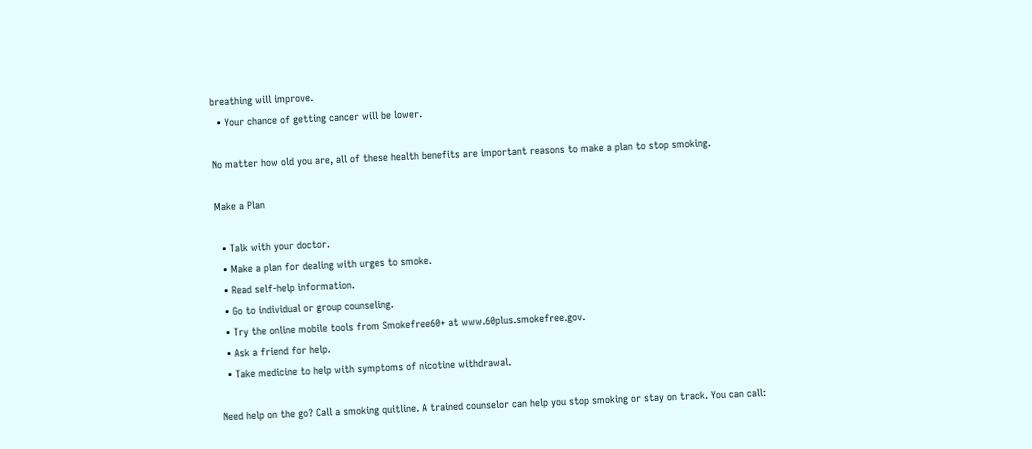breathing will improve.
  • Your chance of getting cancer will be lower.

No matter how old you are, all of these health benefits are important reasons to make a plan to stop smoking.

Make a Plan

  • Talk with your doctor.
  • Make a plan for dealing with urges to smoke.
  • Read self-help information.
  • Go to individual or group counseling.
  • Try the online mobile tools from Smokefree60+ at www.60plus.smokefree.gov.
  • Ask a friend for help.
  • Take medicine to help with symptoms of nicotine withdrawal.

Need help on the go? Call a smoking quitline. A trained counselor can help you stop smoking or stay on track. You can call: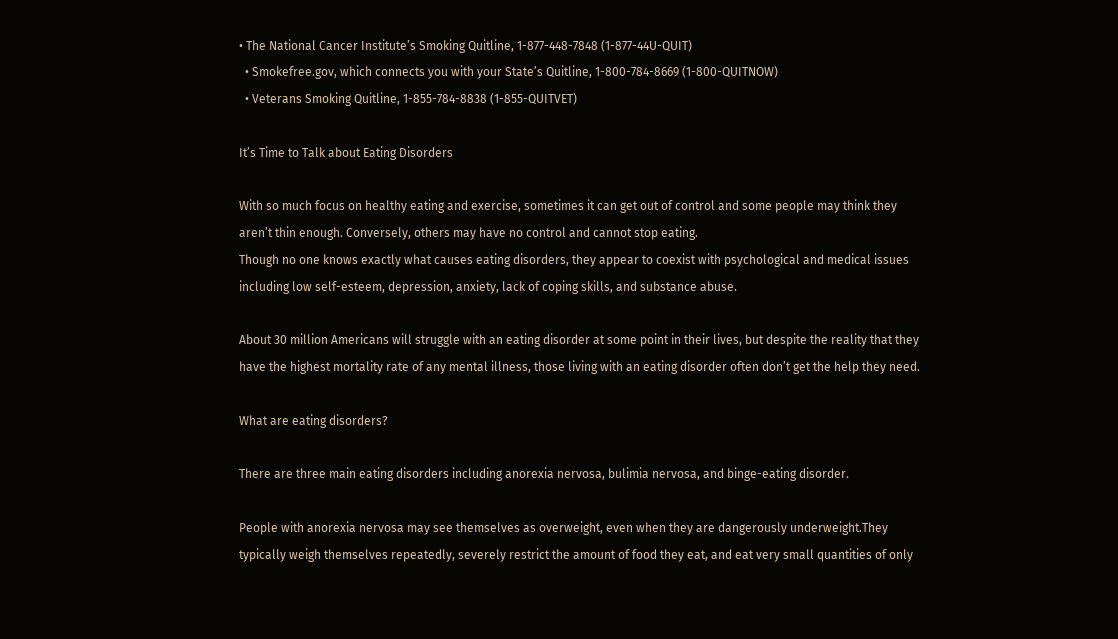• The National Cancer Institute’s Smoking Quitline, 1-877-448-7848 (1-877-44U-QUIT)
  • Smokefree.gov, which connects you with your State’s Quitline, 1-800-784-8669 (1-800-QUITNOW)
  • Veterans Smoking Quitline, 1-855-784-8838 (1-855-QUITVET)

It’s Time to Talk about Eating Disorders

With so much focus on healthy eating and exercise, sometimes it can get out of control and some people may think they aren’t thin enough. Conversely, others may have no control and cannot stop eating.
Though no one knows exactly what causes eating disorders, they appear to coexist with psychological and medical issues including low self-esteem, depression, anxiety, lack of coping skills, and substance abuse.

About 30 million Americans will struggle with an eating disorder at some point in their lives, but despite the reality that they have the highest mortality rate of any mental illness, those living with an eating disorder often don’t get the help they need.

What are eating disorders?

There are three main eating disorders including anorexia nervosa, bulimia nervosa, and binge-eating disorder.

People with anorexia nervosa may see themselves as overweight, even when they are dangerously underweight.They typically weigh themselves repeatedly, severely restrict the amount of food they eat, and eat very small quantities of only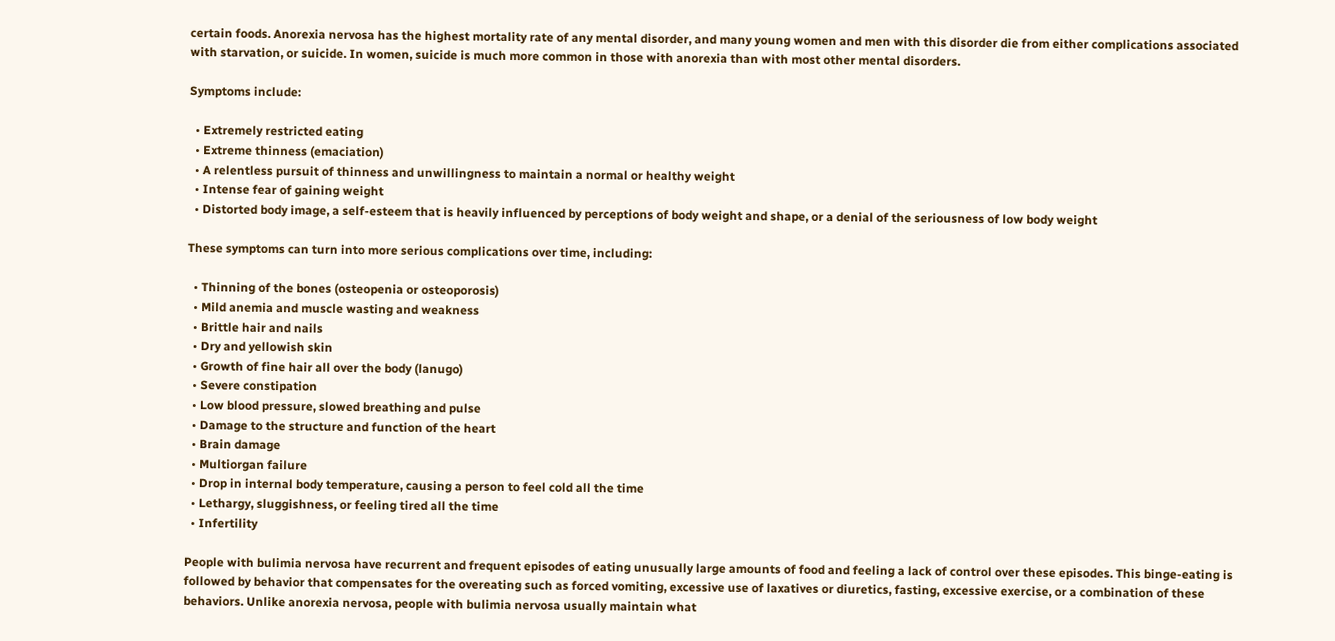certain foods. Anorexia nervosa has the highest mortality rate of any mental disorder, and many young women and men with this disorder die from either complications associated with starvation, or suicide. In women, suicide is much more common in those with anorexia than with most other mental disorders.

Symptoms include:

  • Extremely restricted eating
  • Extreme thinness (emaciation)
  • A relentless pursuit of thinness and unwillingness to maintain a normal or healthy weight
  • Intense fear of gaining weight
  • Distorted body image, a self-esteem that is heavily influenced by perceptions of body weight and shape, or a denial of the seriousness of low body weight

These symptoms can turn into more serious complications over time, including:

  • Thinning of the bones (osteopenia or osteoporosis)
  • Mild anemia and muscle wasting and weakness
  • Brittle hair and nails
  • Dry and yellowish skin
  • Growth of fine hair all over the body (lanugo)
  • Severe constipation
  • Low blood pressure, slowed breathing and pulse
  • Damage to the structure and function of the heart
  • Brain damage
  • Multiorgan failure
  • Drop in internal body temperature, causing a person to feel cold all the time
  • Lethargy, sluggishness, or feeling tired all the time
  • Infertility

People with bulimia nervosa have recurrent and frequent episodes of eating unusually large amounts of food and feeling a lack of control over these episodes. This binge-eating is followed by behavior that compensates for the overeating such as forced vomiting, excessive use of laxatives or diuretics, fasting, excessive exercise, or a combination of these behaviors. Unlike anorexia nervosa, people with bulimia nervosa usually maintain what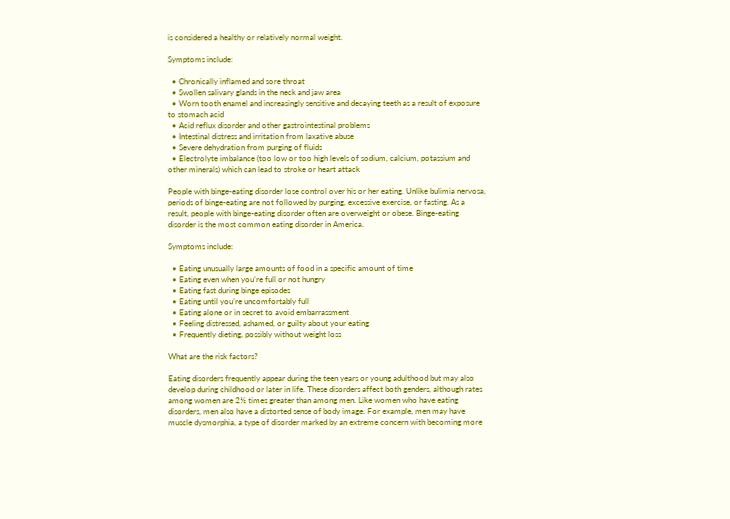is considered a healthy or relatively normal weight.

Symptoms include:

  • Chronically inflamed and sore throat
  • Swollen salivary glands in the neck and jaw area
  • Worn tooth enamel and increasingly sensitive and decaying teeth as a result of exposure to stomach acid
  • Acid reflux disorder and other gastrointestinal problems
  • Intestinal distress and irritation from laxative abuse
  • Severe dehydration from purging of fluids
  • Electrolyte imbalance (too low or too high levels of sodium, calcium, potassium and other minerals) which can lead to stroke or heart attack

People with binge-eating disorder lose control over his or her eating. Unlike bulimia nervosa, periods of binge-eating are not followed by purging, excessive exercise, or fasting. As a result, people with binge-eating disorder often are overweight or obese. Binge-eating disorder is the most common eating disorder in America.

Symptoms include:

  • Eating unusually large amounts of food in a specific amount of time
  • Eating even when you’re full or not hungry
  • Eating fast during binge episodes
  • Eating until you’re uncomfortably full
  • Eating alone or in secret to avoid embarrassment
  • Feeling distressed, ashamed, or guilty about your eating
  • Frequently dieting, possibly without weight loss

What are the risk factors?

Eating disorders frequently appear during the teen years or young adulthood but may also develop during childhood or later in life. These disorders affect both genders, although rates among women are 2½ times greater than among men. Like women who have eating disorders, men also have a distorted sense of body image. For example, men may have muscle dysmorphia, a type of disorder marked by an extreme concern with becoming more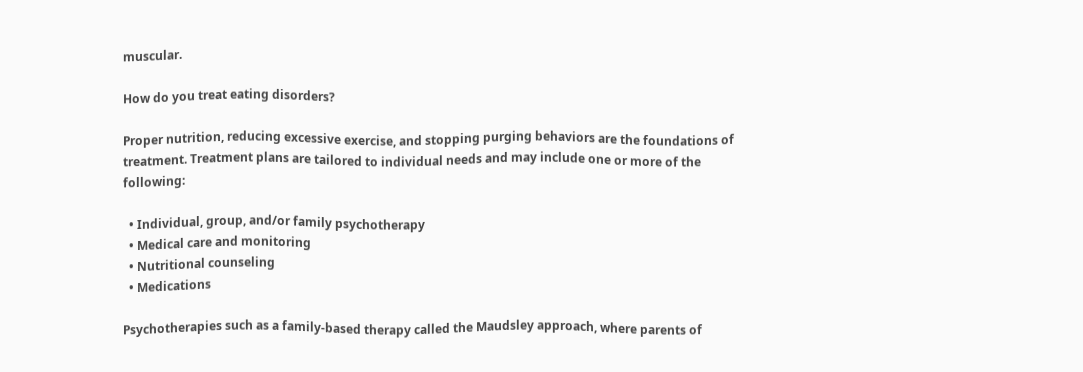muscular.

How do you treat eating disorders?

Proper nutrition, reducing excessive exercise, and stopping purging behaviors are the foundations of treatment. Treatment plans are tailored to individual needs and may include one or more of the following:

  • Individual, group, and/or family psychotherapy
  • Medical care and monitoring
  • Nutritional counseling
  • Medications

Psychotherapies such as a family-based therapy called the Maudsley approach, where parents of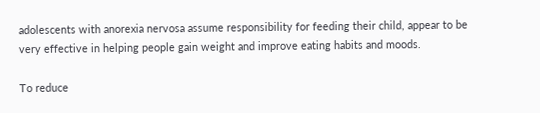adolescents with anorexia nervosa assume responsibility for feeding their child, appear to be very effective in helping people gain weight and improve eating habits and moods.

To reduce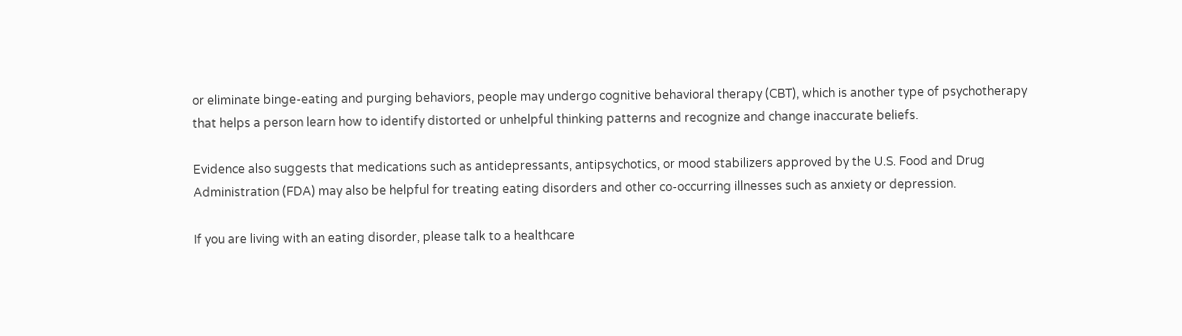or eliminate binge-eating and purging behaviors, people may undergo cognitive behavioral therapy (CBT), which is another type of psychotherapy that helps a person learn how to identify distorted or unhelpful thinking patterns and recognize and change inaccurate beliefs.

Evidence also suggests that medications such as antidepressants, antipsychotics, or mood stabilizers approved by the U.S. Food and Drug Administration (FDA) may also be helpful for treating eating disorders and other co-occurring illnesses such as anxiety or depression.

If you are living with an eating disorder, please talk to a healthcare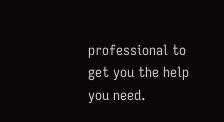professional to get you the help you need.